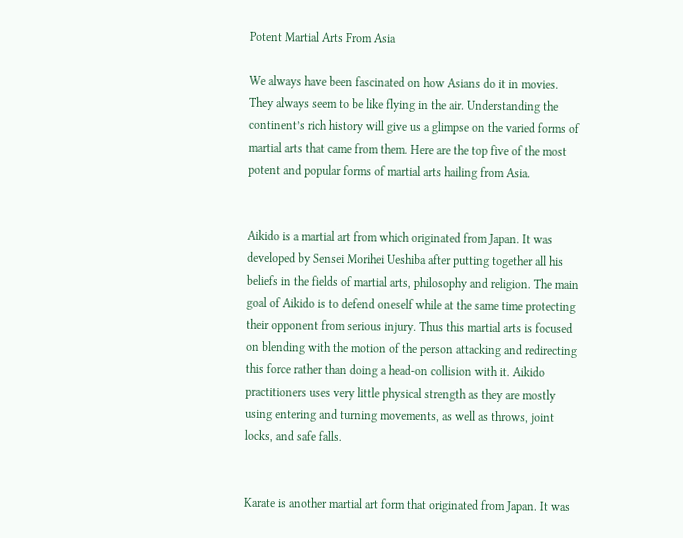Potent Martial Arts From Asia

We always have been fascinated on how Asians do it in movies. They always seem to be like flying in the air. Understanding the continent’s rich history will give us a glimpse on the varied forms of martial arts that came from them. Here are the top five of the most potent and popular forms of martial arts hailing from Asia.


Aikido is a martial art from which originated from Japan. It was developed by Sensei Morihei Ueshiba after putting together all his beliefs in the fields of martial arts, philosophy and religion. The main goal of Aikido is to defend oneself while at the same time protecting their opponent from serious injury. Thus this martial arts is focused on blending with the motion of the person attacking and redirecting this force rather than doing a head-on collision with it. Aikido practitioners uses very little physical strength as they are mostly using entering and turning movements, as well as throws, joint locks, and safe falls.


Karate is another martial art form that originated from Japan. It was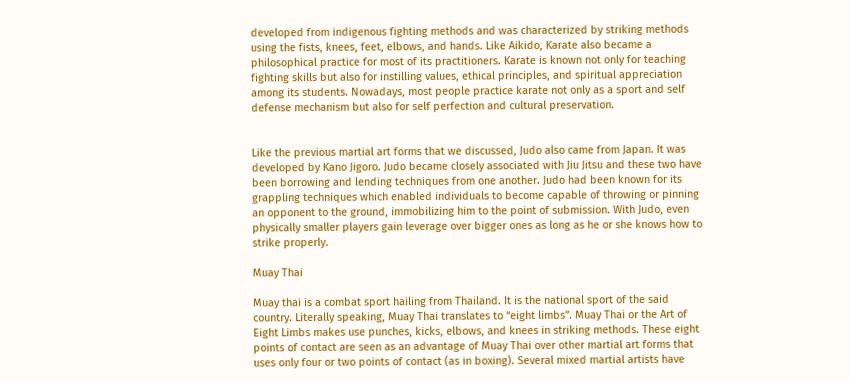developed from indigenous fighting methods and was characterized by striking methods using the fists, knees, feet, elbows, and hands. Like Aikido, Karate also became a philosophical practice for most of its practitioners. Karate is known not only for teaching fighting skills but also for instilling values, ethical principles, and spiritual appreciation among its students. Nowadays, most people practice karate not only as a sport and self defense mechanism but also for self perfection and cultural preservation.


Like the previous martial art forms that we discussed, Judo also came from Japan. It was developed by Kano Jigoro. Judo became closely associated with Jiu Jitsu and these two have been borrowing and lending techniques from one another. Judo had been known for its grappling techniques which enabled individuals to become capable of throwing or pinning an opponent to the ground, immobilizing him to the point of submission. With Judo, even physically smaller players gain leverage over bigger ones as long as he or she knows how to strike properly.

Muay Thai

Muay thai is a combat sport hailing from Thailand. It is the national sport of the said country. Literally speaking, Muay Thai translates to “eight limbs”. Muay Thai or the Art of Eight Limbs makes use punches, kicks, elbows, and knees in striking methods. These eight points of contact are seen as an advantage of Muay Thai over other martial art forms that uses only four or two points of contact (as in boxing). Several mixed martial artists have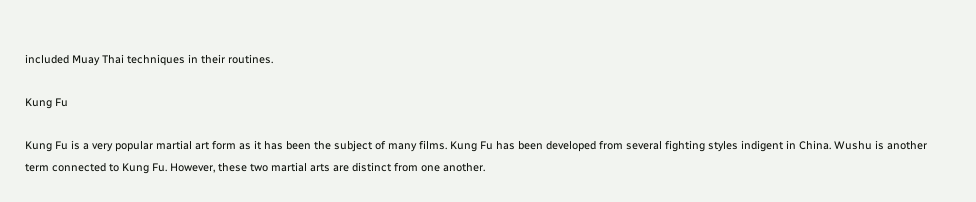included Muay Thai techniques in their routines.

Kung Fu

Kung Fu is a very popular martial art form as it has been the subject of many films. Kung Fu has been developed from several fighting styles indigent in China. Wushu is another term connected to Kung Fu. However, these two martial arts are distinct from one another.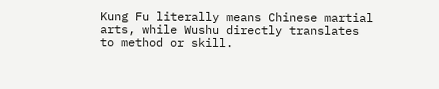Kung Fu literally means Chinese martial arts, while Wushu directly translates to method or skill.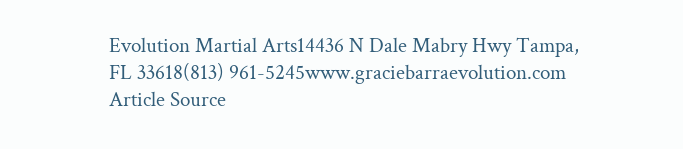Evolution Martial Arts14436 N Dale Mabry Hwy Tampa, FL 33618(813) 961-5245www.graciebarraevolution.com
Article Source